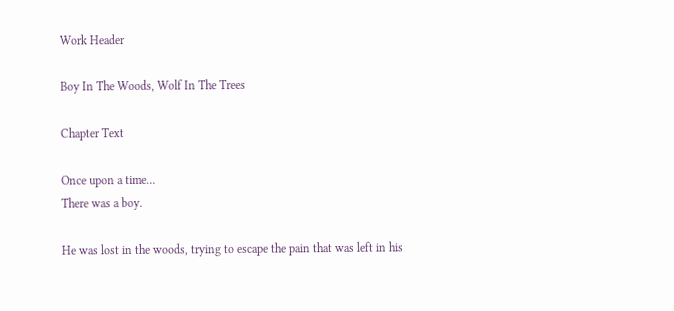Work Header

Boy In The Woods, Wolf In The Trees

Chapter Text

Once upon a time…
There was a boy.

He was lost in the woods, trying to escape the pain that was left in his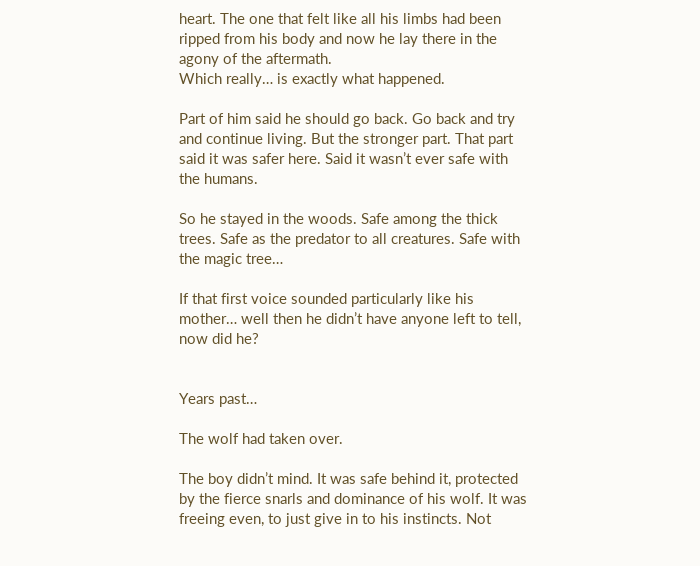heart. The one that felt like all his limbs had been ripped from his body and now he lay there in the agony of the aftermath.
Which really… is exactly what happened.

Part of him said he should go back. Go back and try and continue living. But the stronger part. That part said it was safer here. Said it wasn’t ever safe with the humans.

So he stayed in the woods. Safe among the thick trees. Safe as the predator to all creatures. Safe with the magic tree…

If that first voice sounded particularly like his mother… well then he didn’t have anyone left to tell, now did he?


Years past…

The wolf had taken over.

The boy didn’t mind. It was safe behind it, protected by the fierce snarls and dominance of his wolf. It was freeing even, to just give in to his instincts. Not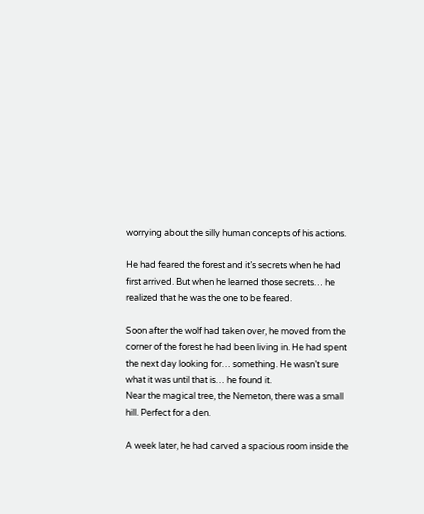worrying about the silly human concepts of his actions.

He had feared the forest and it’s secrets when he had first arrived. But when he learned those secrets… he realized that he was the one to be feared.

Soon after the wolf had taken over, he moved from the corner of the forest he had been living in. He had spent the next day looking for… something. He wasn’t sure what it was until that is… he found it.
Near the magical tree, the Nemeton, there was a small hill. Perfect for a den.

A week later, he had carved a spacious room inside the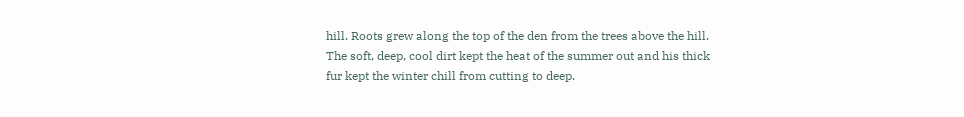hill. Roots grew along the top of the den from the trees above the hill. The soft, deep, cool dirt kept the heat of the summer out and his thick fur kept the winter chill from cutting to deep.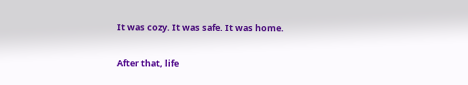It was cozy. It was safe. It was home.

After that, life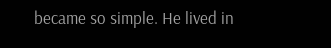became so simple. He lived in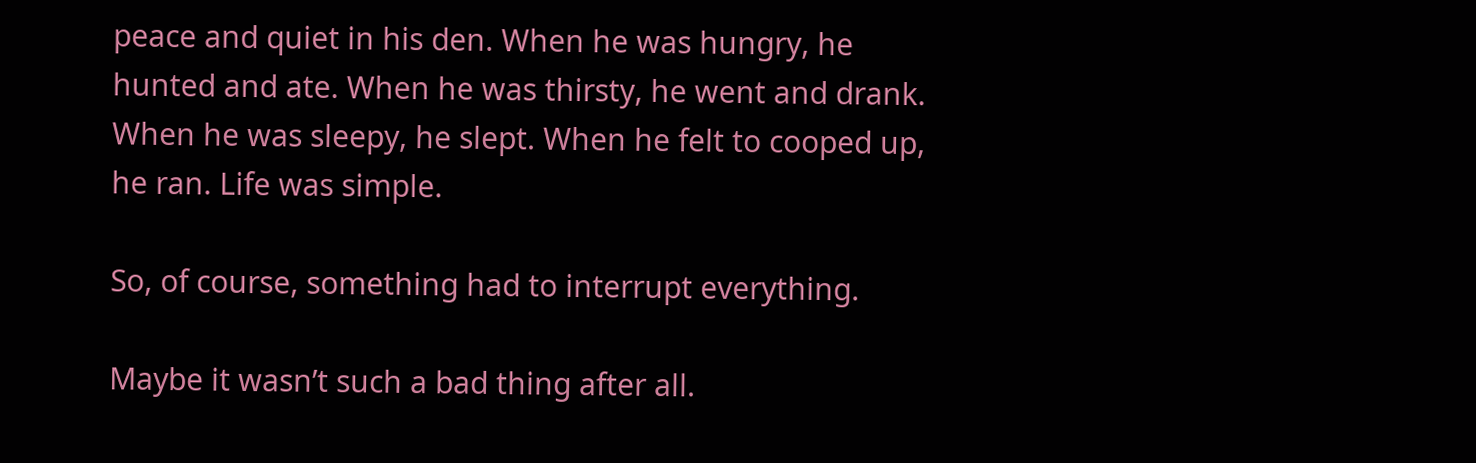peace and quiet in his den. When he was hungry, he hunted and ate. When he was thirsty, he went and drank. When he was sleepy, he slept. When he felt to cooped up, he ran. Life was simple.

So, of course, something had to interrupt everything.

Maybe it wasn’t such a bad thing after all.